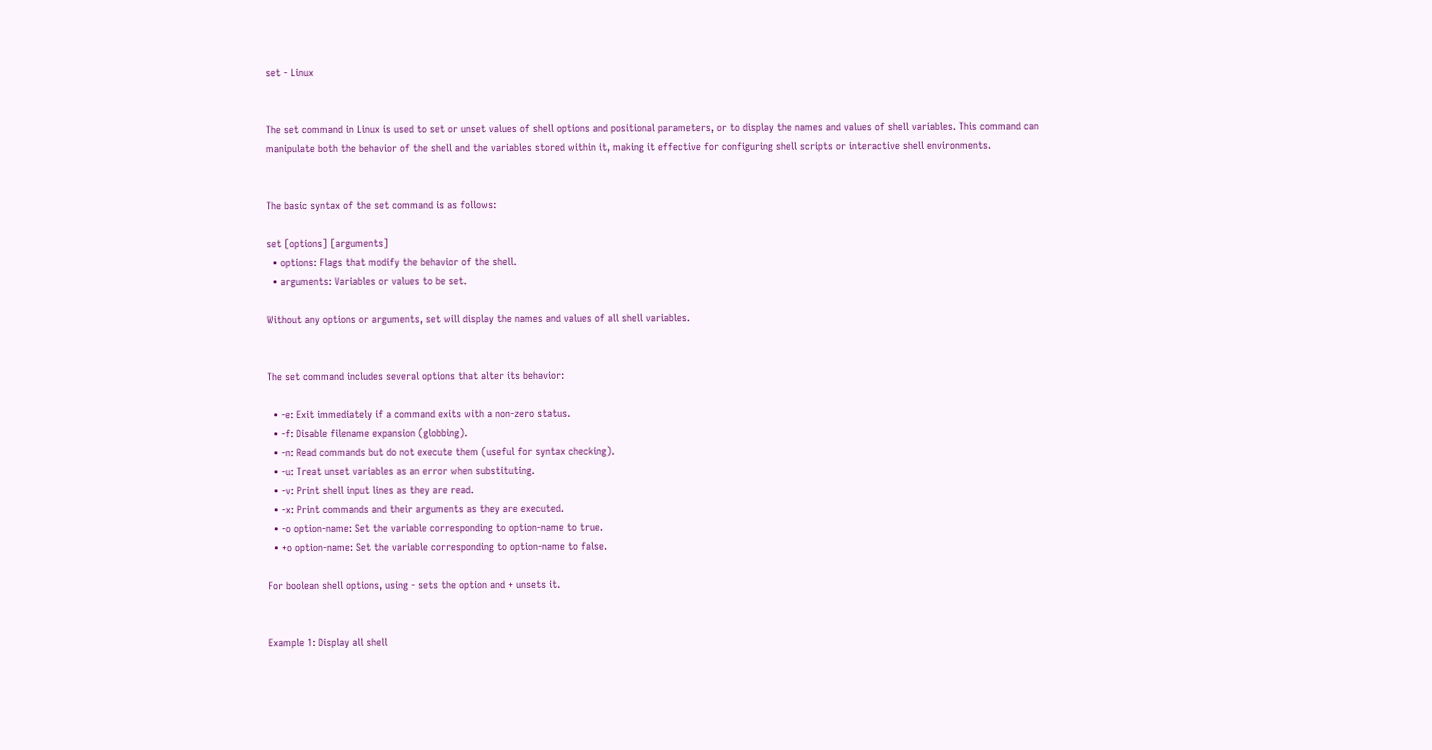set - Linux


The set command in Linux is used to set or unset values of shell options and positional parameters, or to display the names and values of shell variables. This command can manipulate both the behavior of the shell and the variables stored within it, making it effective for configuring shell scripts or interactive shell environments.


The basic syntax of the set command is as follows:

set [options] [arguments]
  • options: Flags that modify the behavior of the shell.
  • arguments: Variables or values to be set.

Without any options or arguments, set will display the names and values of all shell variables.


The set command includes several options that alter its behavior:

  • -e: Exit immediately if a command exits with a non-zero status.
  • -f: Disable filename expansion (globbing).
  • -n: Read commands but do not execute them (useful for syntax checking).
  • -u: Treat unset variables as an error when substituting.
  • -v: Print shell input lines as they are read.
  • -x: Print commands and their arguments as they are executed.
  • -o option-name: Set the variable corresponding to option-name to true.
  • +o option-name: Set the variable corresponding to option-name to false.

For boolean shell options, using - sets the option and + unsets it.


Example 1: Display all shell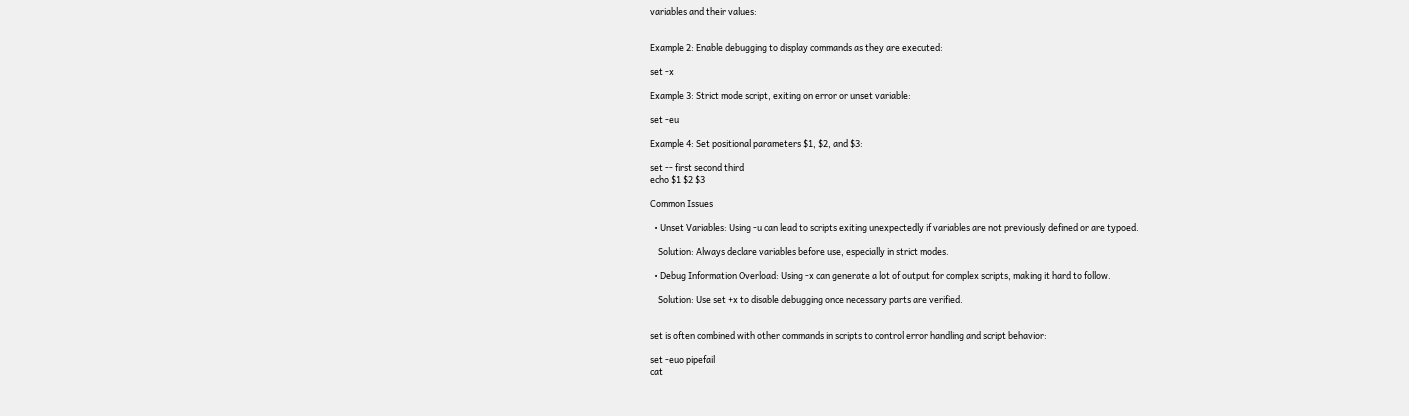variables and their values:


Example 2: Enable debugging to display commands as they are executed:

set -x

Example 3: Strict mode script, exiting on error or unset variable:

set -eu

Example 4: Set positional parameters $1, $2, and $3:

set -- first second third
echo $1 $2 $3

Common Issues

  • Unset Variables: Using -u can lead to scripts exiting unexpectedly if variables are not previously defined or are typoed.

    Solution: Always declare variables before use, especially in strict modes.

  • Debug Information Overload: Using -x can generate a lot of output for complex scripts, making it hard to follow.

    Solution: Use set +x to disable debugging once necessary parts are verified.


set is often combined with other commands in scripts to control error handling and script behavior:

set -euo pipefail
cat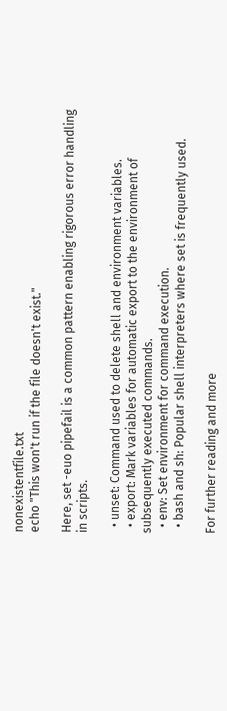nonexistentfile.txt
echo "This won't run if the file doesn't exist."

Here, set -euo pipefail is a common pattern enabling rigorous error handling in scripts.

  • unset: Command used to delete shell and environment variables.
  • export: Mark variables for automatic export to the environment of subsequently executed commands.
  • env: Set environment for command execution.
  • bash and sh: Popular shell interpreters where set is frequently used.

For further reading and more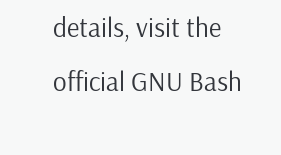details, visit the official GNU Bash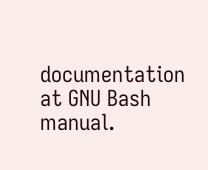documentation at GNU Bash manual.